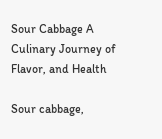Sour Cabbage A Culinary Journey of Flavor, and Health

Sour cabbage,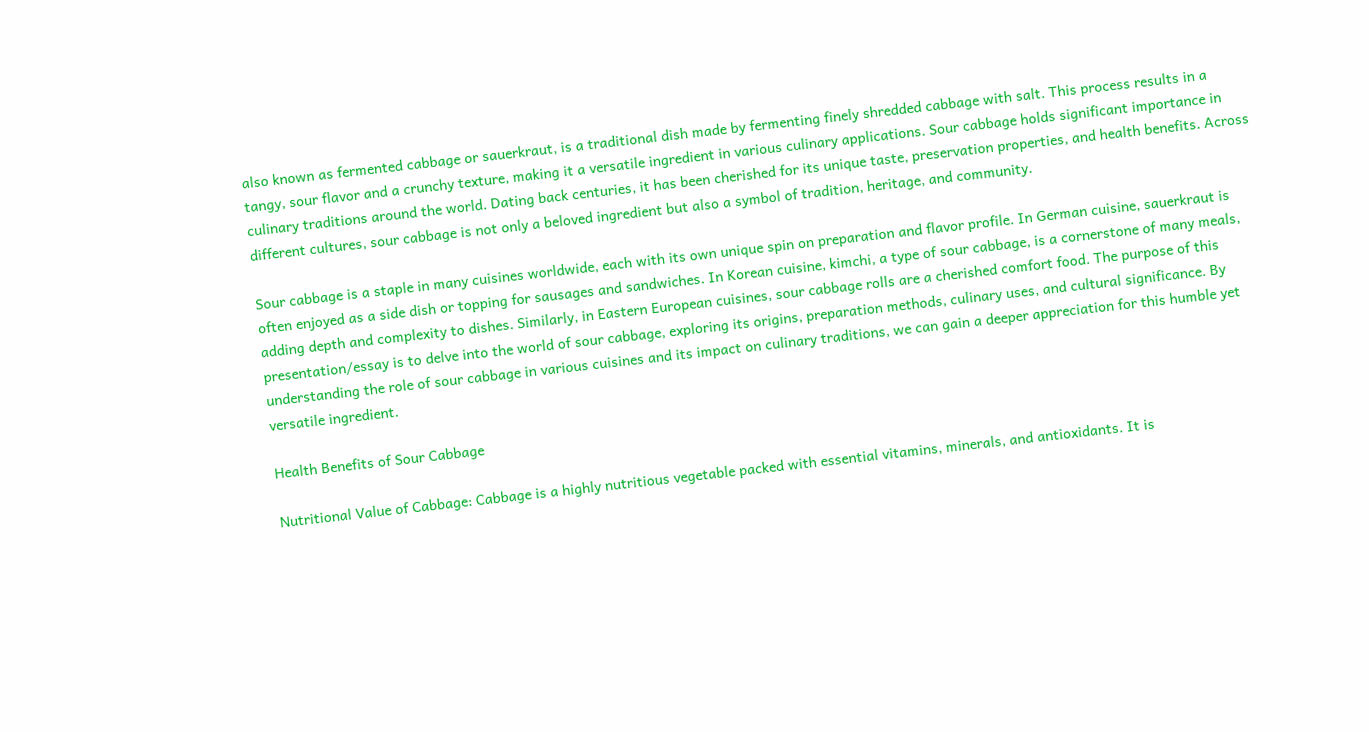also known as fermented cabbage or sauerkraut, is a traditional dish made by fermenting finely shredded cabbage with salt. This process results in a tangy, sour flavor and a crunchy texture, making it a versatile ingredient in various culinary applications. Sour cabbage holds significant importance in culinary traditions around the world. Dating back centuries, it has been cherished for its unique taste, preservation properties, and health benefits. Across different cultures, sour cabbage is not only a beloved ingredient but also a symbol of tradition, heritage, and community.

Sour cabbage is a staple in many cuisines worldwide, each with its own unique spin on preparation and flavor profile. In German cuisine, sauerkraut is often enjoyed as a side dish or topping for sausages and sandwiches. In Korean cuisine, kimchi, a type of sour cabbage, is a cornerstone of many meals, adding depth and complexity to dishes. Similarly, in Eastern European cuisines, sour cabbage rolls are a cherished comfort food. The purpose of this presentation/essay is to delve into the world of sour cabbage, exploring its origins, preparation methods, culinary uses, and cultural significance. By understanding the role of sour cabbage in various cuisines and its impact on culinary traditions, we can gain a deeper appreciation for this humble yet versatile ingredient.

Health Benefits of Sour Cabbage

Nutritional Value of Cabbage: Cabbage is a highly nutritious vegetable packed with essential vitamins, minerals, and antioxidants. It is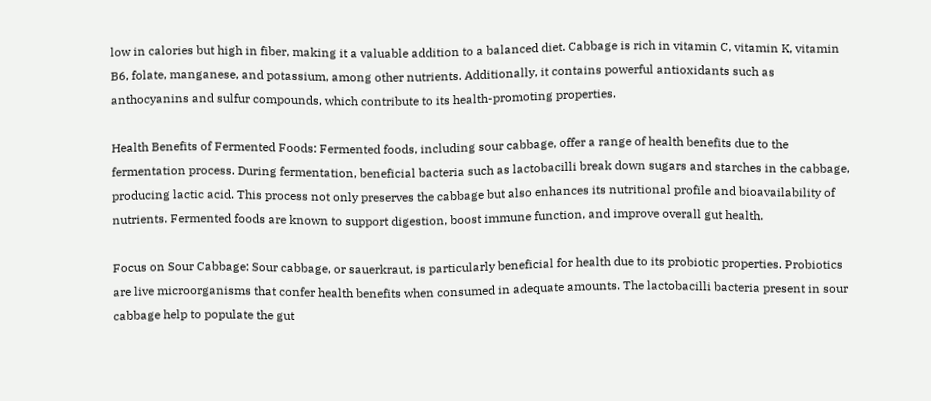low in calories but high in fiber, making it a valuable addition to a balanced diet. Cabbage is rich in vitamin C, vitamin K, vitamin B6, folate, manganese, and potassium, among other nutrients. Additionally, it contains powerful antioxidants such as anthocyanins and sulfur compounds, which contribute to its health-promoting properties.

Health Benefits of Fermented Foods: Fermented foods, including sour cabbage, offer a range of health benefits due to the fermentation process. During fermentation, beneficial bacteria such as lactobacilli break down sugars and starches in the cabbage, producing lactic acid. This process not only preserves the cabbage but also enhances its nutritional profile and bioavailability of nutrients. Fermented foods are known to support digestion, boost immune function, and improve overall gut health.

Focus on Sour Cabbage: Sour cabbage, or sauerkraut, is particularly beneficial for health due to its probiotic properties. Probiotics are live microorganisms that confer health benefits when consumed in adequate amounts. The lactobacilli bacteria present in sour cabbage help to populate the gut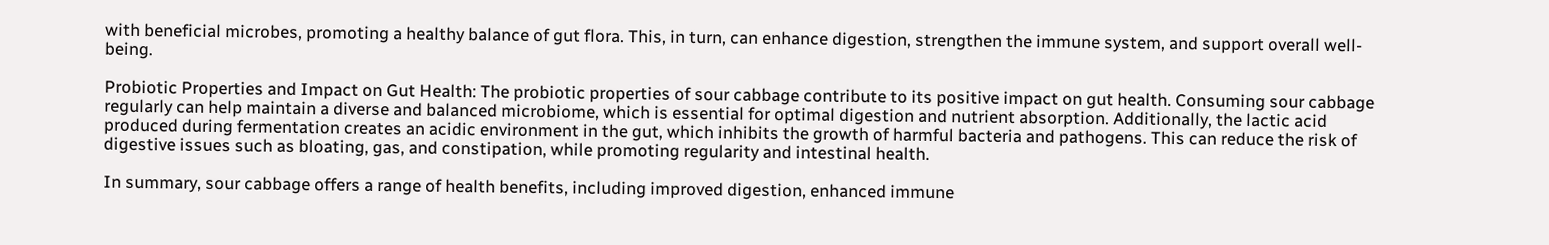with beneficial microbes, promoting a healthy balance of gut flora. This, in turn, can enhance digestion, strengthen the immune system, and support overall well-being.

Probiotic Properties and Impact on Gut Health: The probiotic properties of sour cabbage contribute to its positive impact on gut health. Consuming sour cabbage regularly can help maintain a diverse and balanced microbiome, which is essential for optimal digestion and nutrient absorption. Additionally, the lactic acid produced during fermentation creates an acidic environment in the gut, which inhibits the growth of harmful bacteria and pathogens. This can reduce the risk of digestive issues such as bloating, gas, and constipation, while promoting regularity and intestinal health.

In summary, sour cabbage offers a range of health benefits, including improved digestion, enhanced immune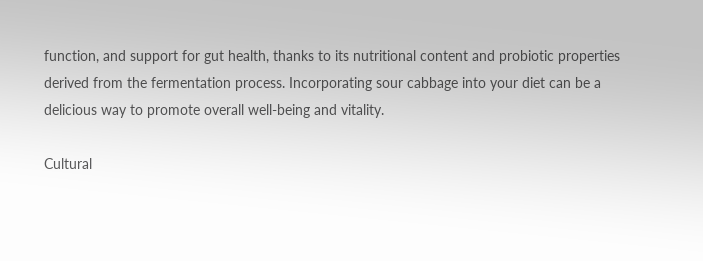function, and support for gut health, thanks to its nutritional content and probiotic properties derived from the fermentation process. Incorporating sour cabbage into your diet can be a delicious way to promote overall well-being and vitality.

Cultural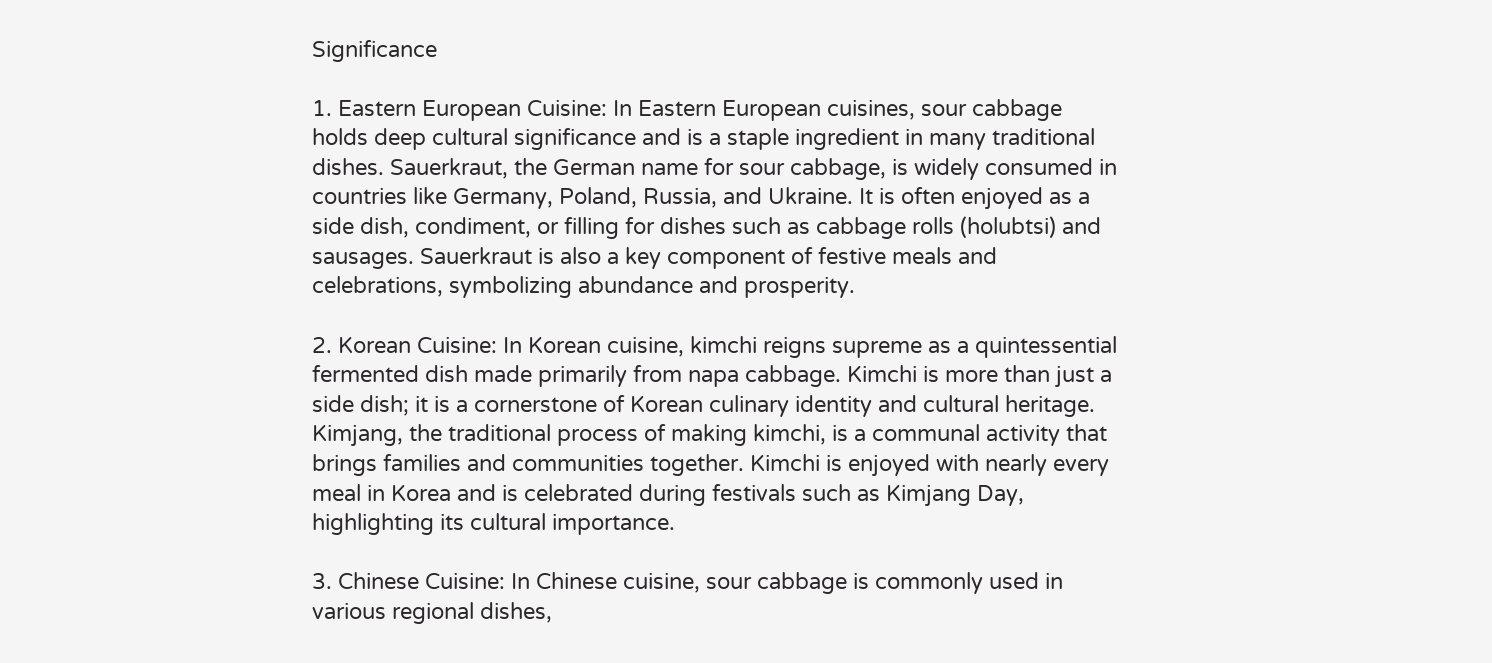Significance

1. Eastern European Cuisine: In Eastern European cuisines, sour cabbage holds deep cultural significance and is a staple ingredient in many traditional dishes. Sauerkraut, the German name for sour cabbage, is widely consumed in countries like Germany, Poland, Russia, and Ukraine. It is often enjoyed as a side dish, condiment, or filling for dishes such as cabbage rolls (holubtsi) and sausages. Sauerkraut is also a key component of festive meals and celebrations, symbolizing abundance and prosperity.

2. Korean Cuisine: In Korean cuisine, kimchi reigns supreme as a quintessential fermented dish made primarily from napa cabbage. Kimchi is more than just a side dish; it is a cornerstone of Korean culinary identity and cultural heritage. Kimjang, the traditional process of making kimchi, is a communal activity that brings families and communities together. Kimchi is enjoyed with nearly every meal in Korea and is celebrated during festivals such as Kimjang Day, highlighting its cultural importance.

3. Chinese Cuisine: In Chinese cuisine, sour cabbage is commonly used in various regional dishes,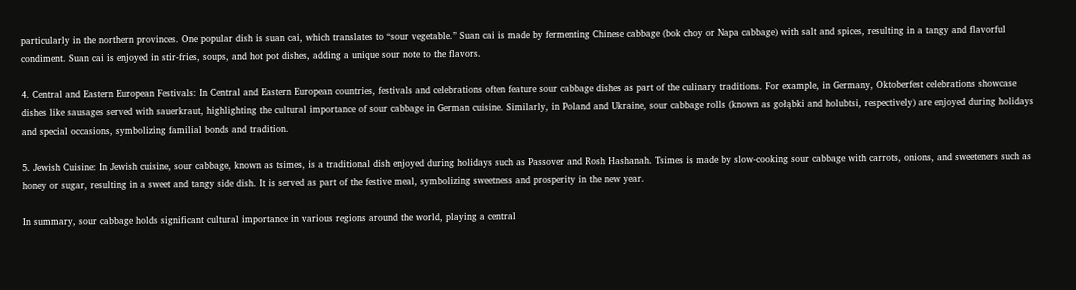particularly in the northern provinces. One popular dish is suan cai, which translates to “sour vegetable.” Suan cai is made by fermenting Chinese cabbage (bok choy or Napa cabbage) with salt and spices, resulting in a tangy and flavorful condiment. Suan cai is enjoyed in stir-fries, soups, and hot pot dishes, adding a unique sour note to the flavors.

4. Central and Eastern European Festivals: In Central and Eastern European countries, festivals and celebrations often feature sour cabbage dishes as part of the culinary traditions. For example, in Germany, Oktoberfest celebrations showcase dishes like sausages served with sauerkraut, highlighting the cultural importance of sour cabbage in German cuisine. Similarly, in Poland and Ukraine, sour cabbage rolls (known as gołąbki and holubtsi, respectively) are enjoyed during holidays and special occasions, symbolizing familial bonds and tradition.

5. Jewish Cuisine: In Jewish cuisine, sour cabbage, known as tsimes, is a traditional dish enjoyed during holidays such as Passover and Rosh Hashanah. Tsimes is made by slow-cooking sour cabbage with carrots, onions, and sweeteners such as honey or sugar, resulting in a sweet and tangy side dish. It is served as part of the festive meal, symbolizing sweetness and prosperity in the new year.

In summary, sour cabbage holds significant cultural importance in various regions around the world, playing a central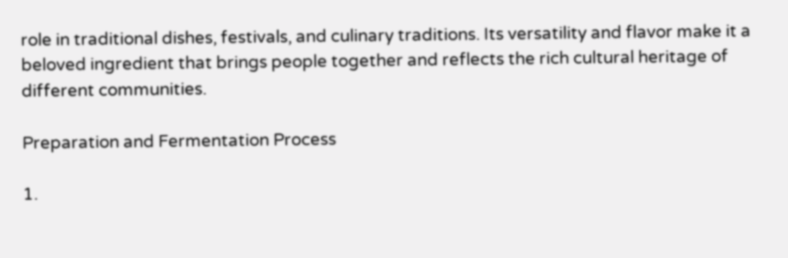role in traditional dishes, festivals, and culinary traditions. Its versatility and flavor make it a beloved ingredient that brings people together and reflects the rich cultural heritage of different communities.

Preparation and Fermentation Process

1.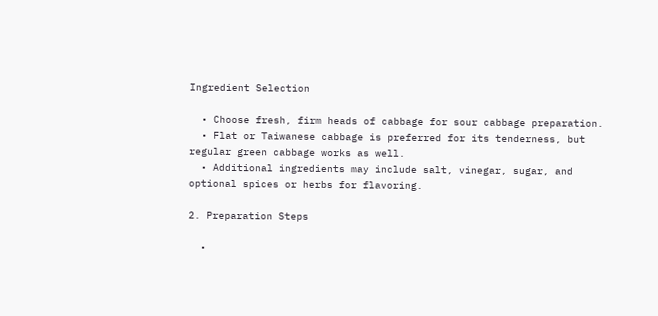Ingredient Selection

  • Choose fresh, firm heads of cabbage for sour cabbage preparation.
  • Flat or Taiwanese cabbage is preferred for its tenderness, but regular green cabbage works as well.
  • Additional ingredients may include salt, vinegar, sugar, and optional spices or herbs for flavoring.

2. Preparation Steps

  •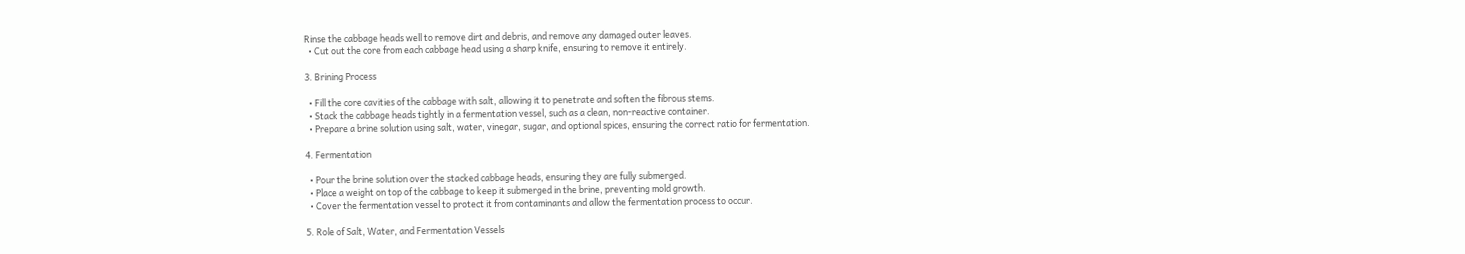Rinse the cabbage heads well to remove dirt and debris, and remove any damaged outer leaves.
  • Cut out the core from each cabbage head using a sharp knife, ensuring to remove it entirely.

3. Brining Process

  • Fill the core cavities of the cabbage with salt, allowing it to penetrate and soften the fibrous stems.
  • Stack the cabbage heads tightly in a fermentation vessel, such as a clean, non-reactive container.
  • Prepare a brine solution using salt, water, vinegar, sugar, and optional spices, ensuring the correct ratio for fermentation.

4. Fermentation

  • Pour the brine solution over the stacked cabbage heads, ensuring they are fully submerged.
  • Place a weight on top of the cabbage to keep it submerged in the brine, preventing mold growth.
  • Cover the fermentation vessel to protect it from contaminants and allow the fermentation process to occur.

5. Role of Salt, Water, and Fermentation Vessels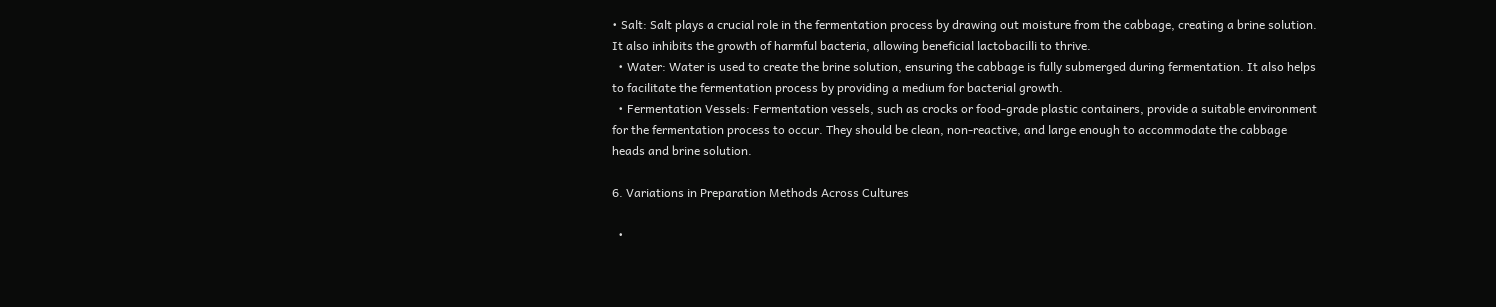• Salt: Salt plays a crucial role in the fermentation process by drawing out moisture from the cabbage, creating a brine solution. It also inhibits the growth of harmful bacteria, allowing beneficial lactobacilli to thrive.
  • Water: Water is used to create the brine solution, ensuring the cabbage is fully submerged during fermentation. It also helps to facilitate the fermentation process by providing a medium for bacterial growth.
  • Fermentation Vessels: Fermentation vessels, such as crocks or food-grade plastic containers, provide a suitable environment for the fermentation process to occur. They should be clean, non-reactive, and large enough to accommodate the cabbage heads and brine solution.

6. Variations in Preparation Methods Across Cultures

  •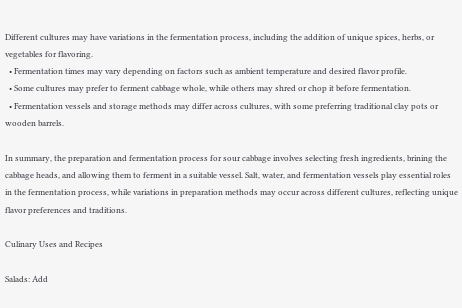Different cultures may have variations in the fermentation process, including the addition of unique spices, herbs, or vegetables for flavoring.
  • Fermentation times may vary depending on factors such as ambient temperature and desired flavor profile.
  • Some cultures may prefer to ferment cabbage whole, while others may shred or chop it before fermentation.
  • Fermentation vessels and storage methods may differ across cultures, with some preferring traditional clay pots or wooden barrels.

In summary, the preparation and fermentation process for sour cabbage involves selecting fresh ingredients, brining the cabbage heads, and allowing them to ferment in a suitable vessel. Salt, water, and fermentation vessels play essential roles in the fermentation process, while variations in preparation methods may occur across different cultures, reflecting unique flavor preferences and traditions.

Culinary Uses and Recipes

Salads: Add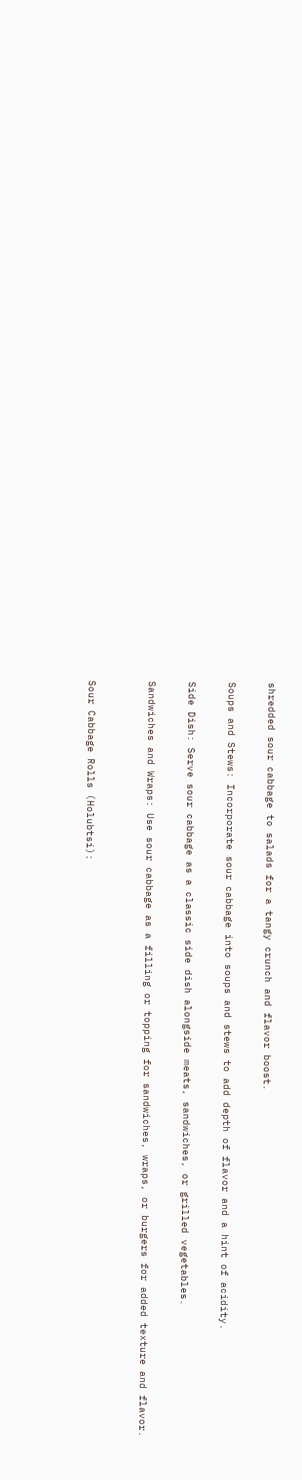shredded sour cabbage to salads for a tangy crunch and flavor boost.

Soups and Stews: Incorporate sour cabbage into soups and stews to add depth of flavor and a hint of acidity.

Side Dish: Serve sour cabbage as a classic side dish alongside meats, sandwiches, or grilled vegetables.

Sandwiches and Wraps: Use sour cabbage as a filling or topping for sandwiches, wraps, or burgers for added texture and flavor.


Sour Cabbage Rolls (Holubtsi):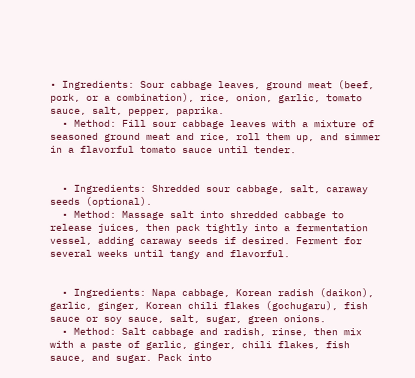• Ingredients: Sour cabbage leaves, ground meat (beef, pork, or a combination), rice, onion, garlic, tomato sauce, salt, pepper, paprika.
  • Method: Fill sour cabbage leaves with a mixture of seasoned ground meat and rice, roll them up, and simmer in a flavorful tomato sauce until tender.


  • Ingredients: Shredded sour cabbage, salt, caraway seeds (optional).
  • Method: Massage salt into shredded cabbage to release juices, then pack tightly into a fermentation vessel, adding caraway seeds if desired. Ferment for several weeks until tangy and flavorful.


  • Ingredients: Napa cabbage, Korean radish (daikon), garlic, ginger, Korean chili flakes (gochugaru), fish sauce or soy sauce, salt, sugar, green onions.
  • Method: Salt cabbage and radish, rinse, then mix with a paste of garlic, ginger, chili flakes, fish sauce, and sugar. Pack into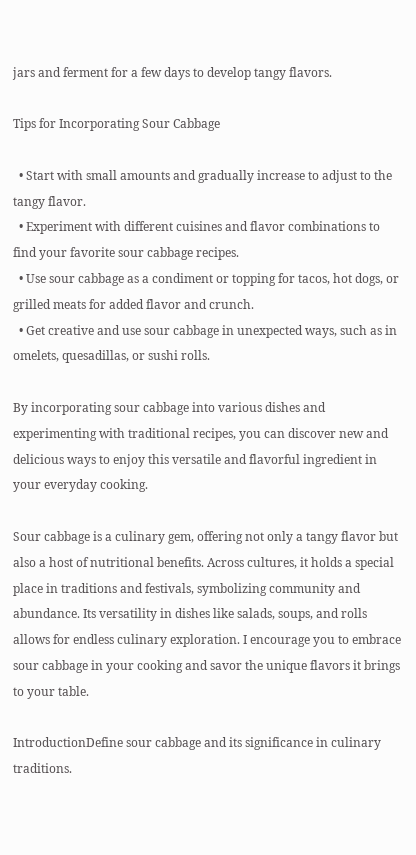jars and ferment for a few days to develop tangy flavors.

Tips for Incorporating Sour Cabbage

  • Start with small amounts and gradually increase to adjust to the tangy flavor.
  • Experiment with different cuisines and flavor combinations to find your favorite sour cabbage recipes.
  • Use sour cabbage as a condiment or topping for tacos, hot dogs, or grilled meats for added flavor and crunch.
  • Get creative and use sour cabbage in unexpected ways, such as in omelets, quesadillas, or sushi rolls.

By incorporating sour cabbage into various dishes and experimenting with traditional recipes, you can discover new and delicious ways to enjoy this versatile and flavorful ingredient in your everyday cooking.

Sour cabbage is a culinary gem, offering not only a tangy flavor but also a host of nutritional benefits. Across cultures, it holds a special place in traditions and festivals, symbolizing community and abundance. Its versatility in dishes like salads, soups, and rolls allows for endless culinary exploration. I encourage you to embrace sour cabbage in your cooking and savor the unique flavors it brings to your table.

IntroductionDefine sour cabbage and its significance in culinary traditions.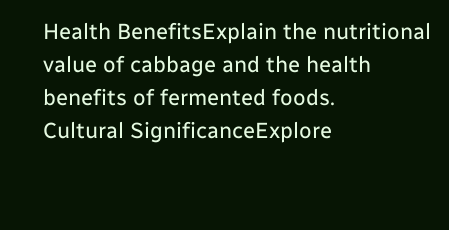Health BenefitsExplain the nutritional value of cabbage and the health benefits of fermented foods.
Cultural SignificanceExplore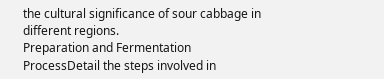the cultural significance of sour cabbage in different regions.
Preparation and Fermentation ProcessDetail the steps involved in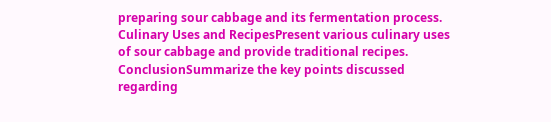preparing sour cabbage and its fermentation process.
Culinary Uses and RecipesPresent various culinary uses of sour cabbage and provide traditional recipes.
ConclusionSummarize the key points discussed regarding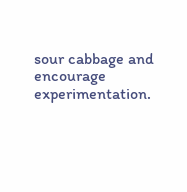sour cabbage and encourage experimentation.